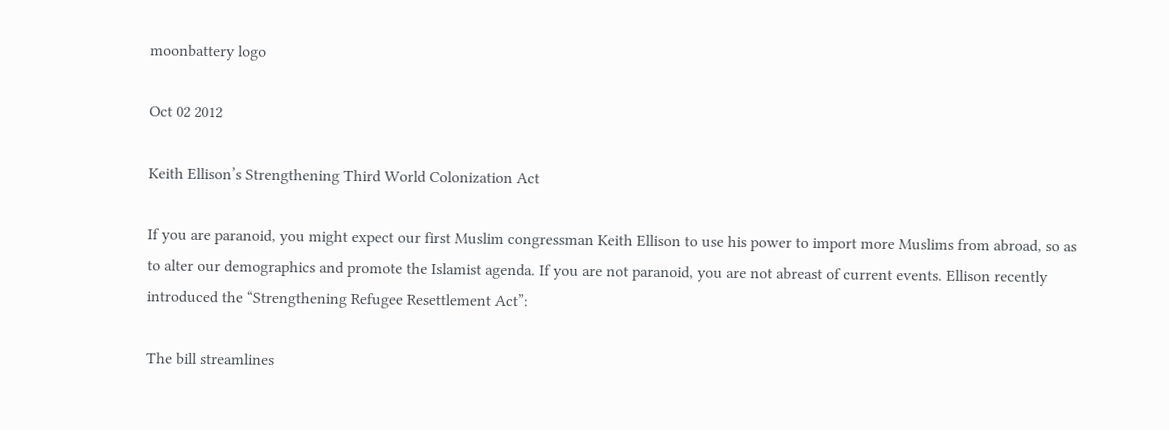moonbattery logo

Oct 02 2012

Keith Ellison’s Strengthening Third World Colonization Act

If you are paranoid, you might expect our first Muslim congressman Keith Ellison to use his power to import more Muslims from abroad, so as to alter our demographics and promote the Islamist agenda. If you are not paranoid, you are not abreast of current events. Ellison recently introduced the “Strengthening Refugee Resettlement Act”:

The bill streamlines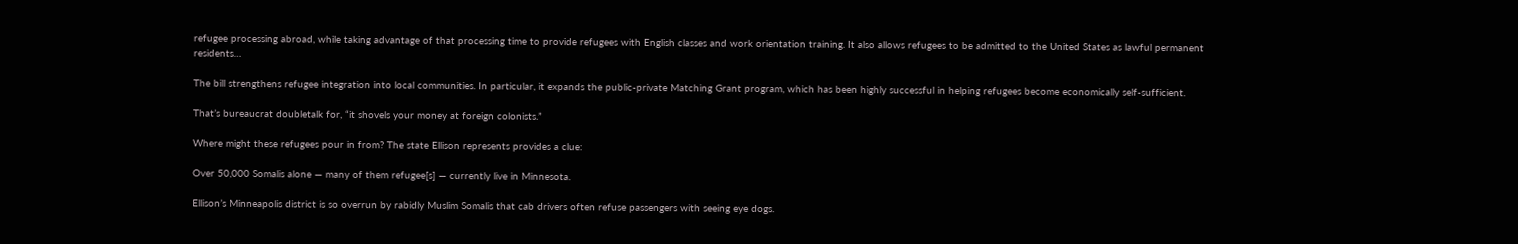refugee processing abroad, while taking advantage of that processing time to provide refugees with English classes and work orientation training. It also allows refugees to be admitted to the United States as lawful permanent residents…

The bill strengthens refugee integration into local communities. In particular, it expands the public-private Matching Grant program, which has been highly successful in helping refugees become economically self-sufficient.

That’s bureaucrat doubletalk for, “it shovels your money at foreign colonists.”

Where might these refugees pour in from? The state Ellison represents provides a clue:

Over 50,000 Somalis alone — many of them refugee[s] — currently live in Minnesota.

Ellison’s Minneapolis district is so overrun by rabidly Muslim Somalis that cab drivers often refuse passengers with seeing eye dogs.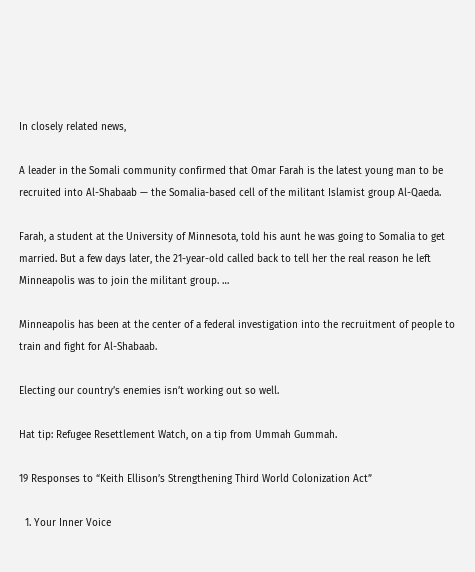In closely related news,

A leader in the Somali community confirmed that Omar Farah is the latest young man to be recruited into Al-Shabaab — the Somalia-based cell of the militant Islamist group Al-Qaeda.

Farah, a student at the University of Minnesota, told his aunt he was going to Somalia to get married. But a few days later, the 21-year-old called back to tell her the real reason he left Minneapolis was to join the militant group. …

Minneapolis has been at the center of a federal investigation into the recruitment of people to train and fight for Al-Shabaab.

Electing our country’s enemies isn’t working out so well.

Hat tip: Refugee Resettlement Watch, on a tip from Ummah Gummah.

19 Responses to “Keith Ellison’s Strengthening Third World Colonization Act”

  1. Your Inner Voice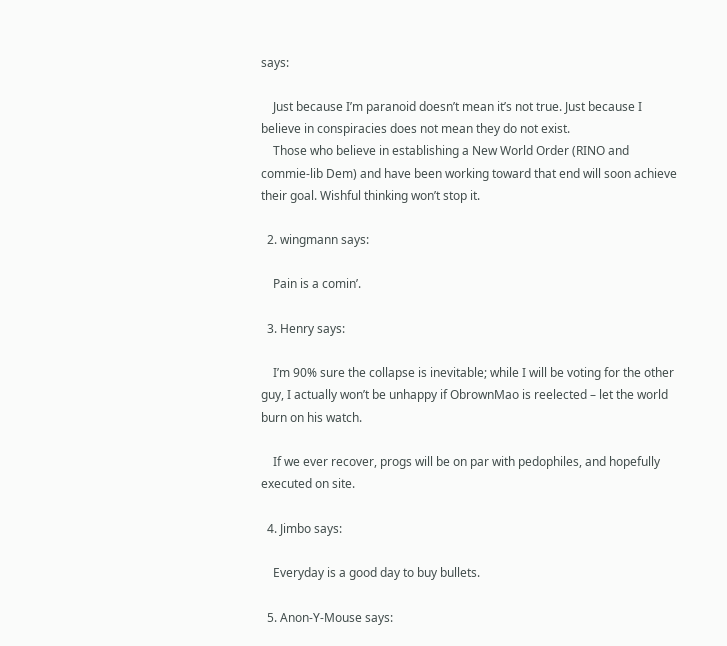says:

    Just because I’m paranoid doesn’t mean it’s not true. Just because I believe in conspiracies does not mean they do not exist.
    Those who believe in establishing a New World Order (RINO and commie-lib Dem) and have been working toward that end will soon achieve their goal. Wishful thinking won’t stop it.

  2. wingmann says:

    Pain is a comin’.

  3. Henry says:

    I’m 90% sure the collapse is inevitable; while I will be voting for the other guy, I actually won’t be unhappy if ObrownMao is reelected – let the world burn on his watch.

    If we ever recover, progs will be on par with pedophiles, and hopefully executed on site.

  4. Jimbo says:

    Everyday is a good day to buy bullets.

  5. Anon-Y-Mouse says: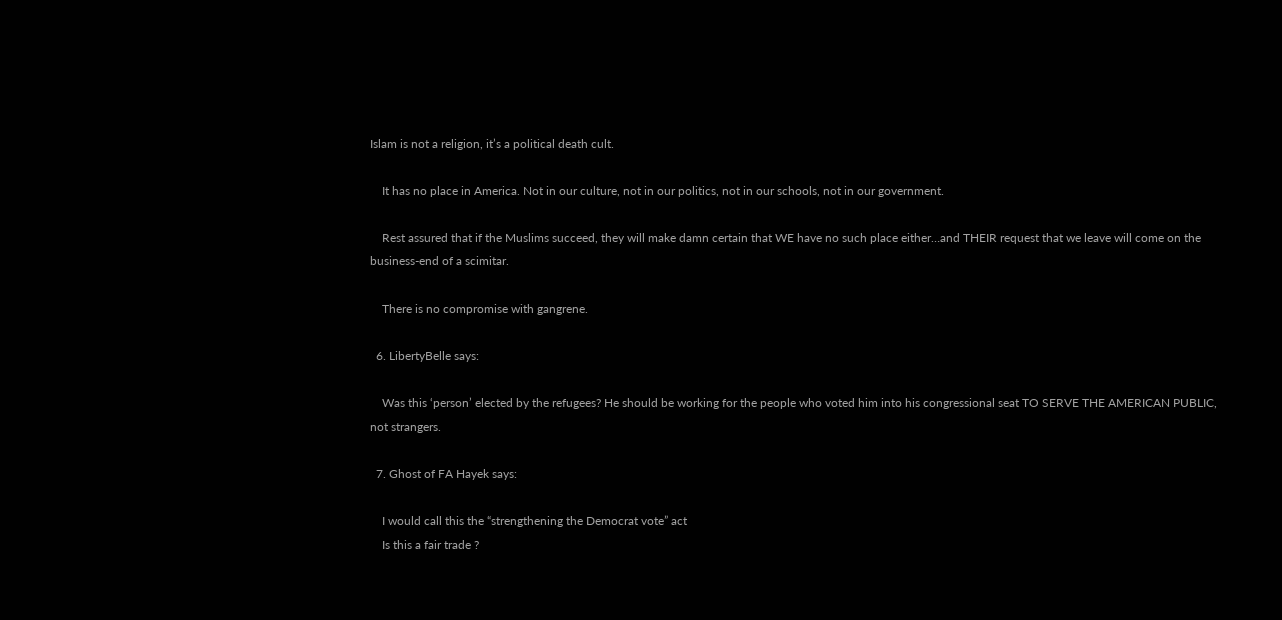Islam is not a religion, it’s a political death cult.

    It has no place in America. Not in our culture, not in our politics, not in our schools, not in our government.

    Rest assured that if the Muslims succeed, they will make damn certain that WE have no such place either…and THEIR request that we leave will come on the business-end of a scimitar.

    There is no compromise with gangrene.

  6. LibertyBelle says:

    Was this ‘person’ elected by the refugees? He should be working for the people who voted him into his congressional seat TO SERVE THE AMERICAN PUBLIC, not strangers.

  7. Ghost of FA Hayek says:

    I would call this the “strengthening the Democrat vote” act
    Is this a fair trade ?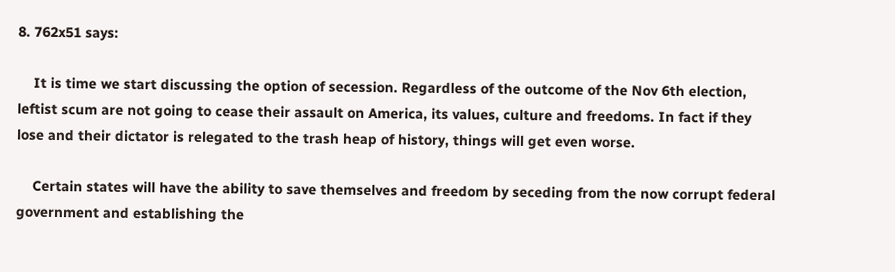8. 762x51 says:

    It is time we start discussing the option of secession. Regardless of the outcome of the Nov 6th election, leftist scum are not going to cease their assault on America, its values, culture and freedoms. In fact if they lose and their dictator is relegated to the trash heap of history, things will get even worse.

    Certain states will have the ability to save themselves and freedom by seceding from the now corrupt federal government and establishing the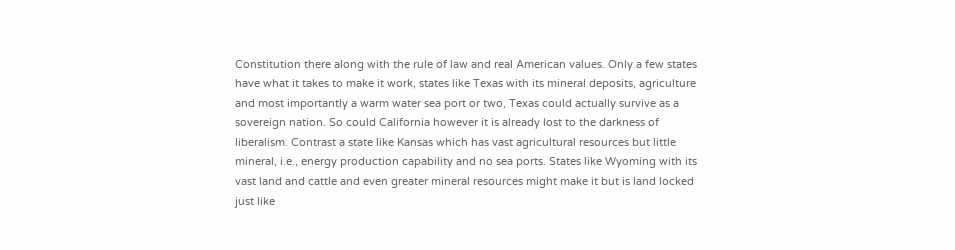Constitution there along with the rule of law and real American values. Only a few states have what it takes to make it work, states like Texas with its mineral deposits, agriculture and most importantly a warm water sea port or two, Texas could actually survive as a sovereign nation. So could California however it is already lost to the darkness of liberalism. Contrast a state like Kansas which has vast agricultural resources but little mineral, i.e., energy production capability and no sea ports. States like Wyoming with its vast land and cattle and even greater mineral resources might make it but is land locked just like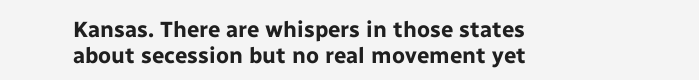Kansas. There are whispers in those states about secession but no real movement yet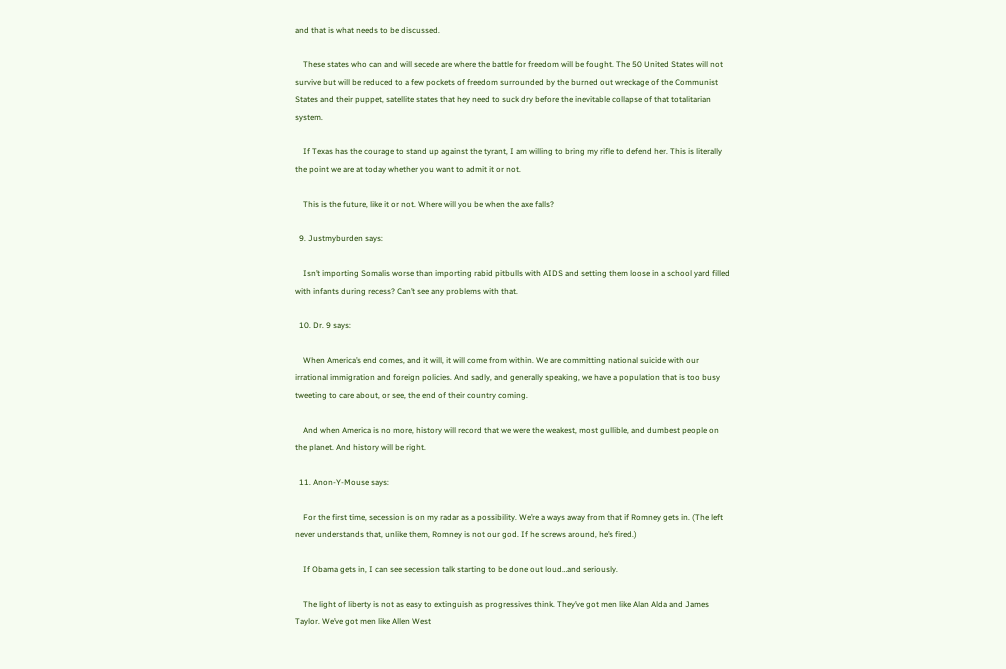and that is what needs to be discussed.

    These states who can and will secede are where the battle for freedom will be fought. The 50 United States will not survive but will be reduced to a few pockets of freedom surrounded by the burned out wreckage of the Communist States and their puppet, satellite states that hey need to suck dry before the inevitable collapse of that totalitarian system.

    If Texas has the courage to stand up against the tyrant, I am willing to bring my rifle to defend her. This is literally the point we are at today whether you want to admit it or not.

    This is the future, like it or not. Where will you be when the axe falls?

  9. Justmyburden says:

    Isn’t importing Somalis worse than importing rabid pitbulls with AIDS and setting them loose in a school yard filled with infants during recess? Can’t see any problems with that.

  10. Dr. 9 says:

    When America’s end comes, and it will, it will come from within. We are committing national suicide with our irrational immigration and foreign policies. And sadly, and generally speaking, we have a population that is too busy tweeting to care about, or see, the end of their country coming.

    And when America is no more, history will record that we were the weakest, most gullible, and dumbest people on the planet. And history will be right.

  11. Anon-Y-Mouse says:

    For the first time, secession is on my radar as a possibility. We’re a ways away from that if Romney gets in. (The left never understands that, unlike them, Romney is not our god. If he screws around, he’s fired.)

    If Obama gets in, I can see secession talk starting to be done out loud…and seriously.

    The light of liberty is not as easy to extinguish as progressives think. They’ve got men like Alan Alda and James Taylor. We’ve got men like Allen West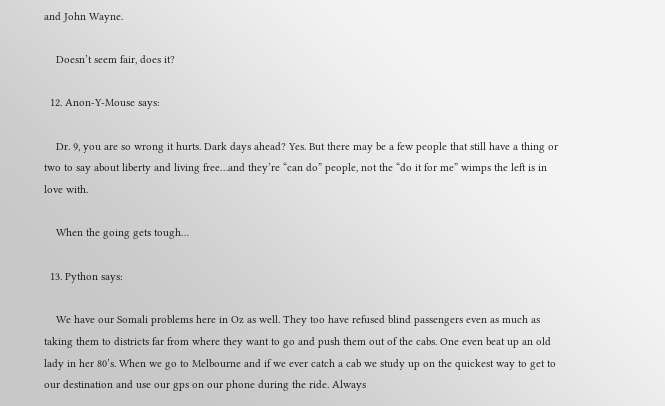and John Wayne.

    Doesn’t seem fair, does it?

  12. Anon-Y-Mouse says:

    Dr. 9, you are so wrong it hurts. Dark days ahead? Yes. But there may be a few people that still have a thing or two to say about liberty and living free…and they’re “can do” people, not the “do it for me” wimps the left is in love with.

    When the going gets tough…

  13. Python says:

    We have our Somali problems here in Oz as well. They too have refused blind passengers even as much as taking them to districts far from where they want to go and push them out of the cabs. One even beat up an old lady in her 80’s. When we go to Melbourne and if we ever catch a cab we study up on the quickest way to get to our destination and use our gps on our phone during the ride. Always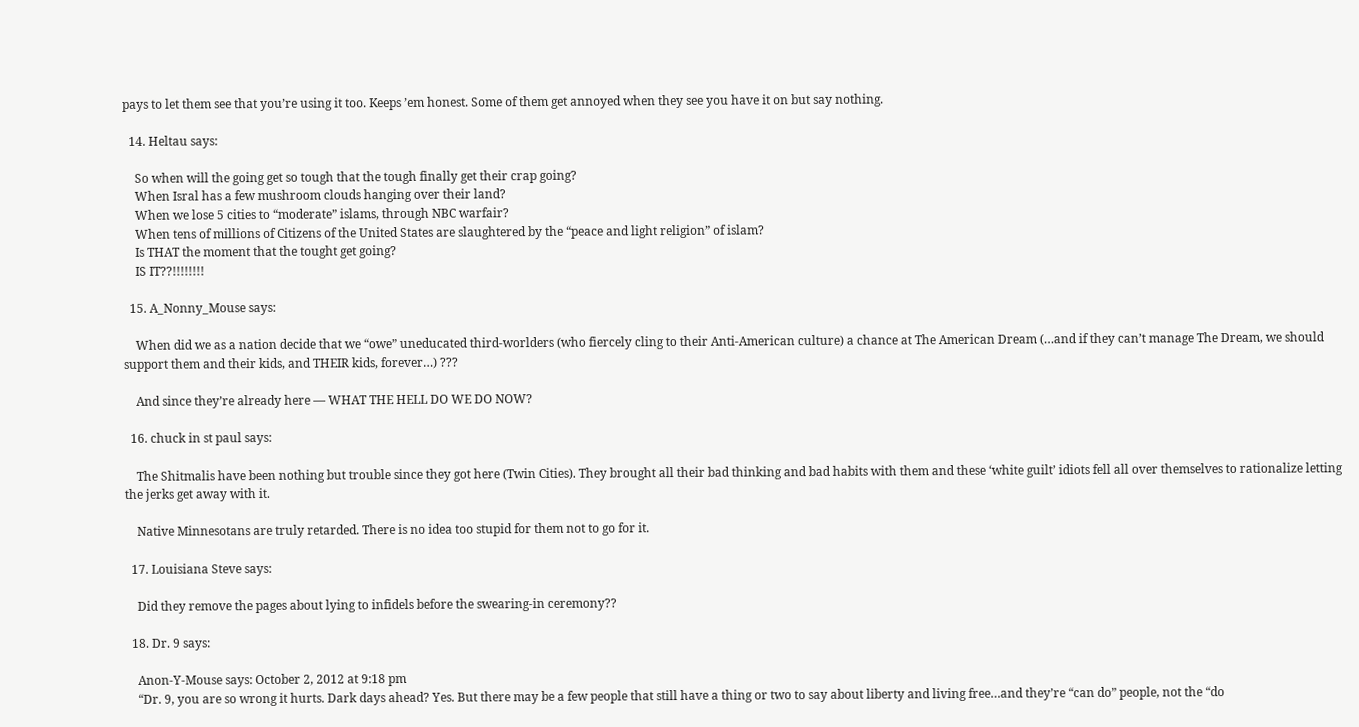pays to let them see that you’re using it too. Keeps ’em honest. Some of them get annoyed when they see you have it on but say nothing.

  14. Heltau says:

    So when will the going get so tough that the tough finally get their crap going?
    When Isral has a few mushroom clouds hanging over their land?
    When we lose 5 cities to “moderate” islams, through NBC warfair?
    When tens of millions of Citizens of the United States are slaughtered by the “peace and light religion” of islam?
    Is THAT the moment that the tought get going?
    IS IT??!!!!!!!!

  15. A_Nonny_Mouse says:

    When did we as a nation decide that we “owe” uneducated third-worlders (who fiercely cling to their Anti-American culture) a chance at The American Dream (…and if they can’t manage The Dream, we should support them and their kids, and THEIR kids, forever…) ???

    And since they’re already here — WHAT THE HELL DO WE DO NOW?

  16. chuck in st paul says:

    The Shitmalis have been nothing but trouble since they got here (Twin Cities). They brought all their bad thinking and bad habits with them and these ‘white guilt’ idiots fell all over themselves to rationalize letting the jerks get away with it.

    Native Minnesotans are truly retarded. There is no idea too stupid for them not to go for it.

  17. Louisiana Steve says:

    Did they remove the pages about lying to infidels before the swearing-in ceremony??

  18. Dr. 9 says:

    Anon-Y-Mouse says: October 2, 2012 at 9:18 pm
    “Dr. 9, you are so wrong it hurts. Dark days ahead? Yes. But there may be a few people that still have a thing or two to say about liberty and living free…and they’re “can do” people, not the “do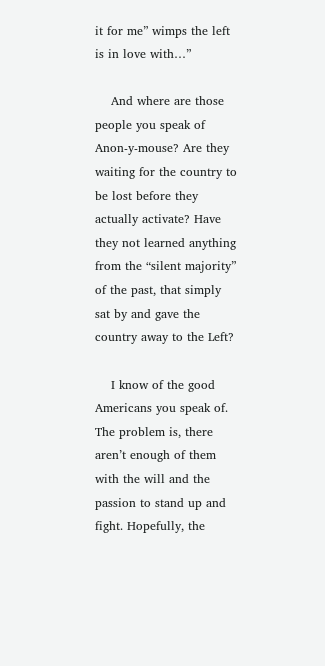it for me” wimps the left is in love with…”

    And where are those people you speak of Anon-y-mouse? Are they waiting for the country to be lost before they actually activate? Have they not learned anything from the “silent majority” of the past, that simply sat by and gave the country away to the Left?

    I know of the good Americans you speak of. The problem is, there aren’t enough of them with the will and the passion to stand up and fight. Hopefully, the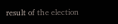result of the election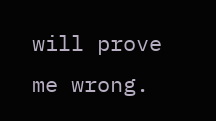will prove me wrong.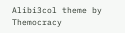Alibi3col theme by Themocracy